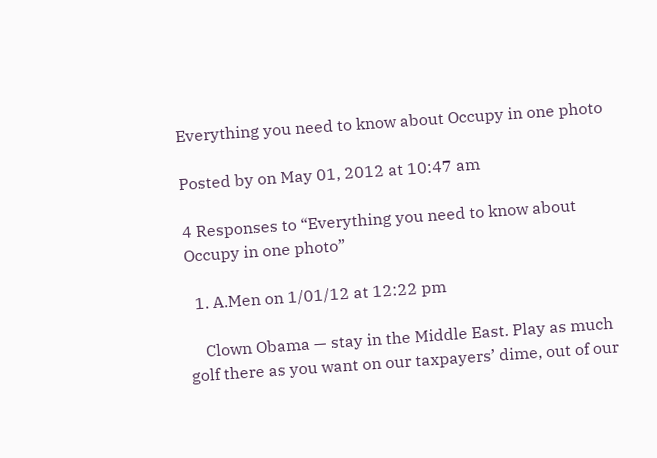Everything you need to know about Occupy in one photo

Posted by on May 01, 2012 at 10:47 am

4 Responses to “Everything you need to know about Occupy in one photo”

  1. A.Men on 1/01/12 at 12:22 pm

    Clown Obama — stay in the Middle East. Play as much golf there as you want on our taxpayers’ dime, out of our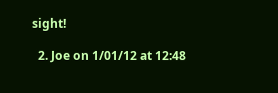sight!

  2. Joe on 1/01/12 at 12:48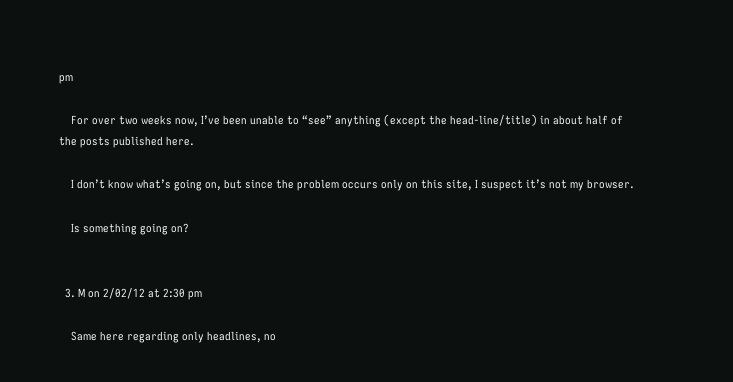pm

    For over two weeks now, I’ve been unable to “see” anything (except the head-line/title) in about half of the posts published here.

    I don’t know what’s going on, but since the problem occurs only on this site, I suspect it’s not my browser.

    Is something going on?


  3. M on 2/02/12 at 2:30 pm

    Same here regarding only headlines, no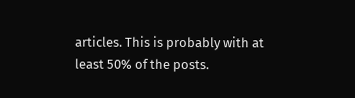articles. This is probably with at least 50% of the posts.